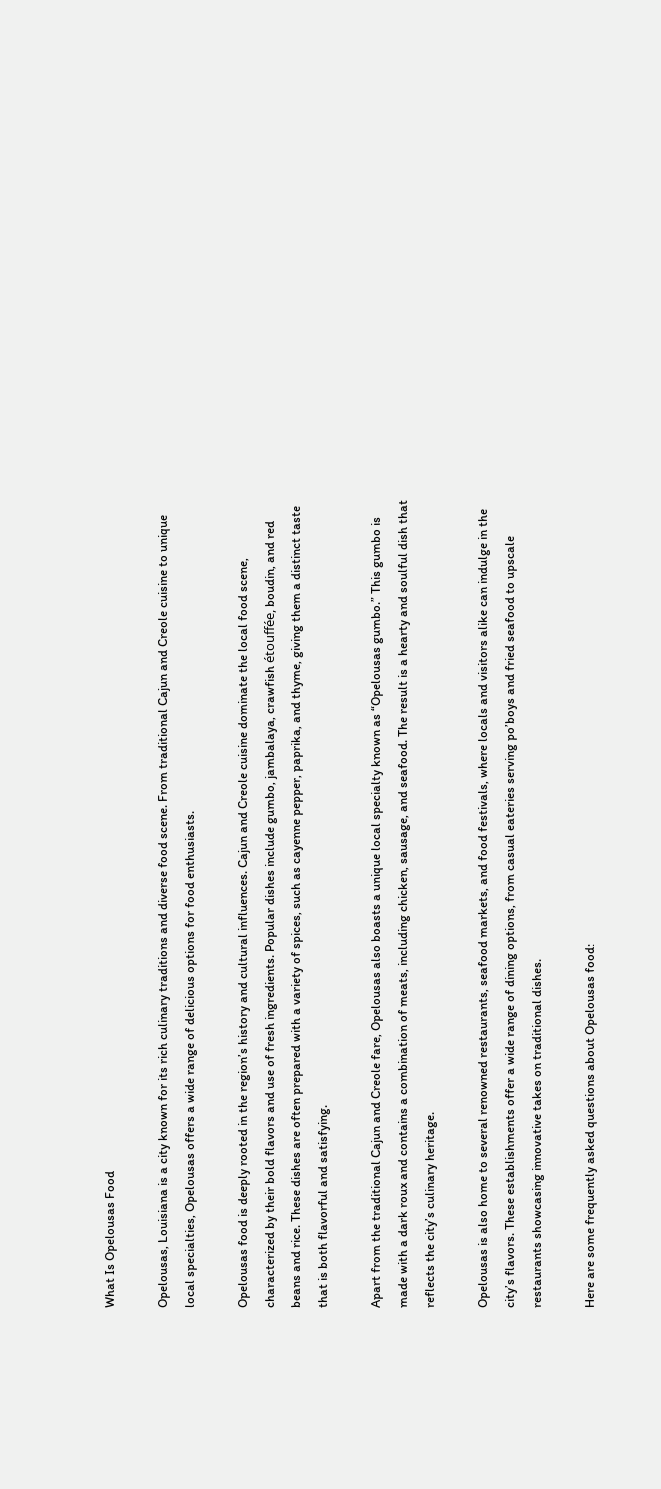What Is Opelousas Food

Opelousas, Louisiana is a city known for its rich culinary traditions and diverse food scene. From traditional Cajun and Creole cuisine to unique local specialties, Opelousas offers a wide range of delicious options for food enthusiasts.

Opelousas food is deeply rooted in the region’s history and cultural influences. Cajun and Creole cuisine dominate the local food scene, characterized by their bold flavors and use of fresh ingredients. Popular dishes include gumbo, jambalaya, crawfish étouffée, boudin, and red beans and rice. These dishes are often prepared with a variety of spices, such as cayenne pepper, paprika, and thyme, giving them a distinct taste that is both flavorful and satisfying.

Apart from the traditional Cajun and Creole fare, Opelousas also boasts a unique local specialty known as “Opelousas gumbo.” This gumbo is made with a dark roux and contains a combination of meats, including chicken, sausage, and seafood. The result is a hearty and soulful dish that reflects the city’s culinary heritage.

Opelousas is also home to several renowned restaurants, seafood markets, and food festivals, where locals and visitors alike can indulge in the city’s flavors. These establishments offer a wide range of dining options, from casual eateries serving po’boys and fried seafood to upscale restaurants showcasing innovative takes on traditional dishes.

Here are some frequently asked questions about Opelousas food: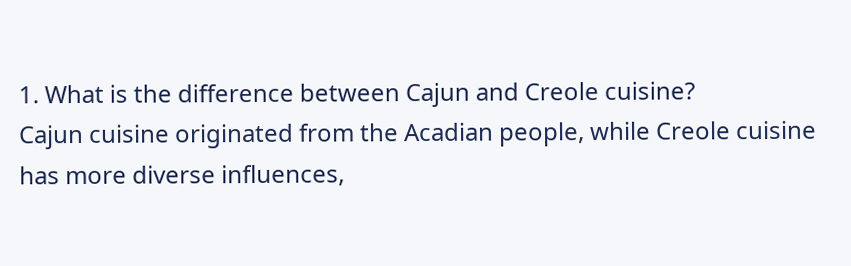1. What is the difference between Cajun and Creole cuisine?
Cajun cuisine originated from the Acadian people, while Creole cuisine has more diverse influences,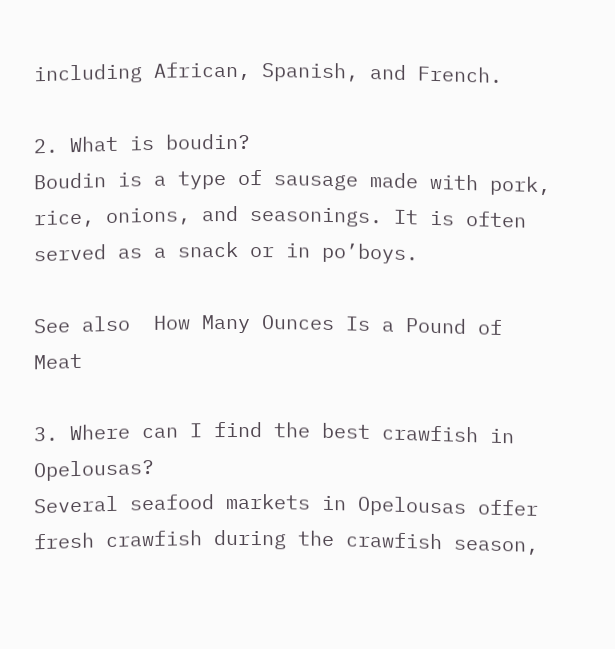including African, Spanish, and French.

2. What is boudin?
Boudin is a type of sausage made with pork, rice, onions, and seasonings. It is often served as a snack or in po’boys.

See also  How Many Ounces Is a Pound of Meat

3. Where can I find the best crawfish in Opelousas?
Several seafood markets in Opelousas offer fresh crawfish during the crawfish season,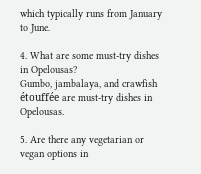which typically runs from January to June.

4. What are some must-try dishes in Opelousas?
Gumbo, jambalaya, and crawfish étouffée are must-try dishes in Opelousas.

5. Are there any vegetarian or vegan options in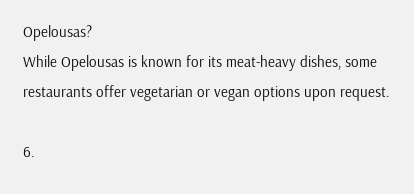Opelousas?
While Opelousas is known for its meat-heavy dishes, some restaurants offer vegetarian or vegan options upon request.

6.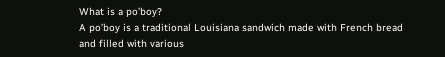What is a po’boy?
A po’boy is a traditional Louisiana sandwich made with French bread and filled with various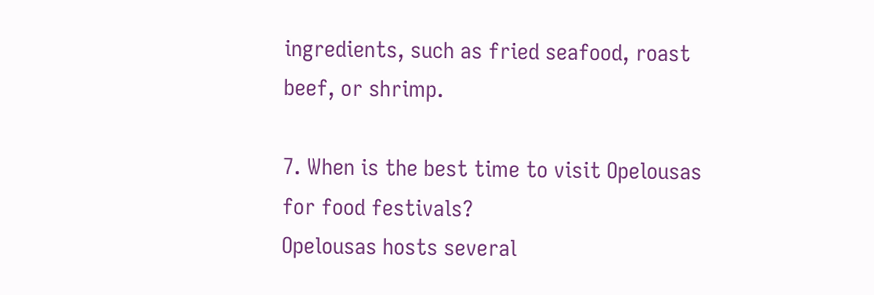ingredients, such as fried seafood, roast beef, or shrimp.

7. When is the best time to visit Opelousas for food festivals?
Opelousas hosts several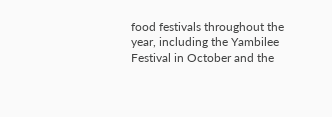food festivals throughout the year, including the Yambilee Festival in October and the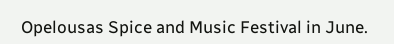Opelousas Spice and Music Festival in June.